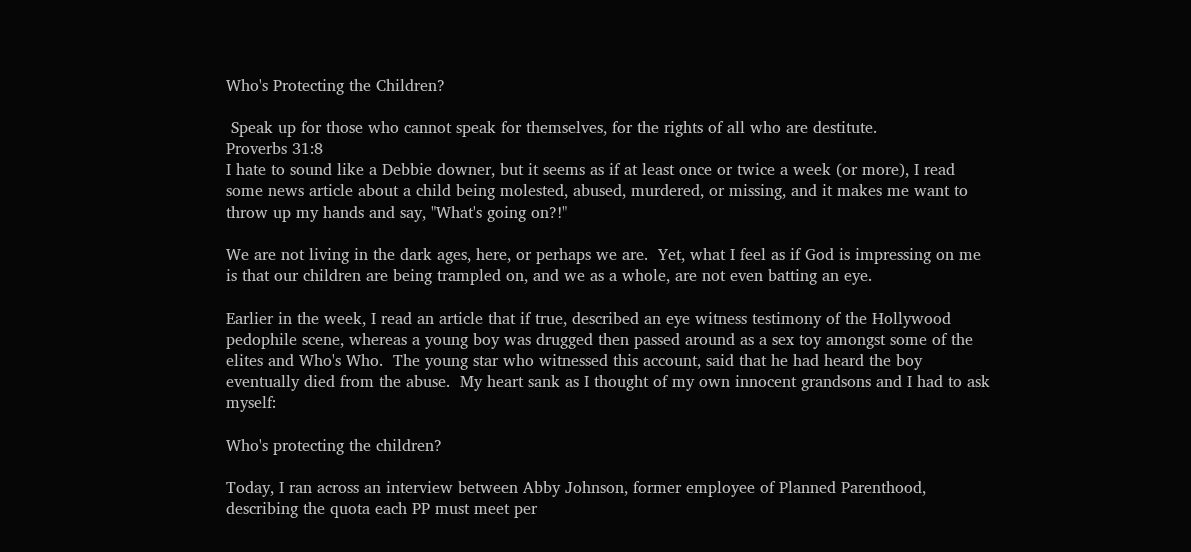Who's Protecting the Children?

 Speak up for those who cannot speak for themselves, for the rights of all who are destitute.
Proverbs 31:8
I hate to sound like a Debbie downer, but it seems as if at least once or twice a week (or more), I read some news article about a child being molested, abused, murdered, or missing, and it makes me want to throw up my hands and say, "What's going on?!"

We are not living in the dark ages, here, or perhaps we are.  Yet, what I feel as if God is impressing on me is that our children are being trampled on, and we as a whole, are not even batting an eye.

Earlier in the week, I read an article that if true, described an eye witness testimony of the Hollywood pedophile scene, whereas a young boy was drugged then passed around as a sex toy amongst some of the elites and Who's Who.  The young star who witnessed this account, said that he had heard the boy eventually died from the abuse.  My heart sank as I thought of my own innocent grandsons and I had to ask myself:

Who's protecting the children?

Today, I ran across an interview between Abby Johnson, former employee of Planned Parenthood, describing the quota each PP must meet per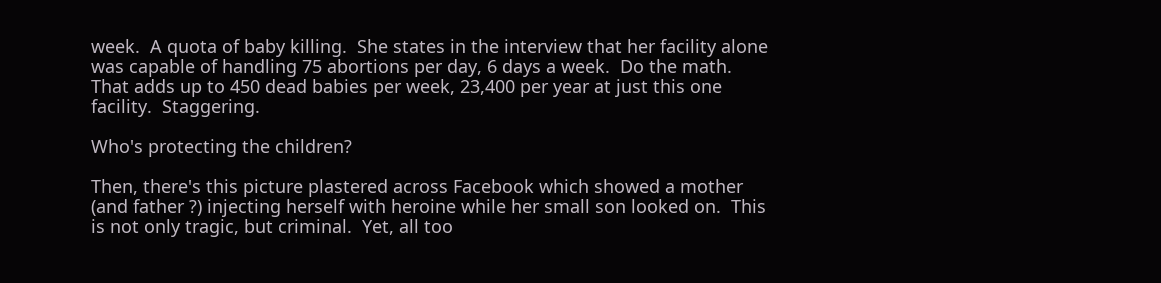week.  A quota of baby killing.  She states in the interview that her facility alone was capable of handling 75 abortions per day, 6 days a week.  Do the math.  That adds up to 450 dead babies per week, 23,400 per year at just this one facility.  Staggering.

Who's protecting the children?

Then, there's this picture plastered across Facebook which showed a mother (and father ?) injecting herself with heroine while her small son looked on.  This is not only tragic, but criminal.  Yet, all too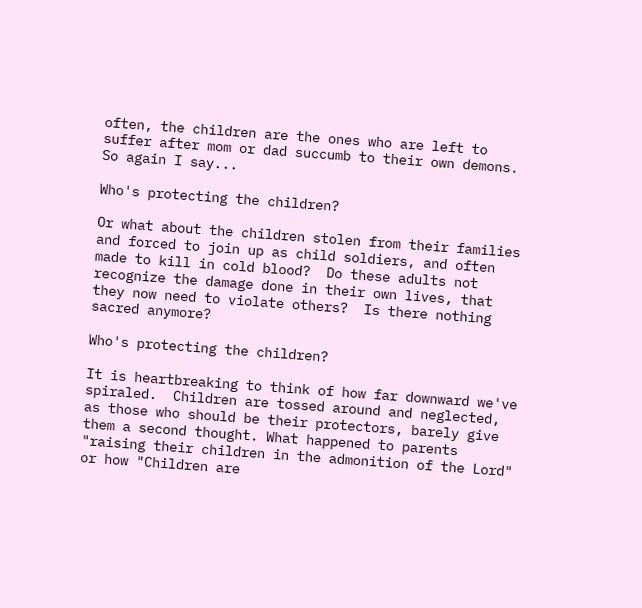often, the children are the ones who are left to suffer after mom or dad succumb to their own demons.  So again I say...

Who's protecting the children?

Or what about the children stolen from their families and forced to join up as child soldiers, and often made to kill in cold blood?  Do these adults not recognize the damage done in their own lives, that they now need to violate others?  Is there nothing sacred anymore?

Who's protecting the children?

It is heartbreaking to think of how far downward we've spiraled.  Children are tossed around and neglected, as those who should be their protectors, barely give them a second thought. What happened to parents "raising their children in the admonition of the Lord" or how "Children are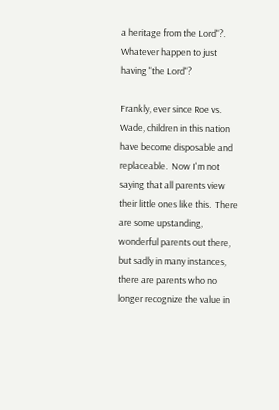a heritage from the Lord"?.  Whatever happen to just having "the Lord"?

Frankly, ever since Roe vs. Wade, children in this nation have become disposable and replaceable.  Now I'm not saying that all parents view their little ones like this.  There are some upstanding, wonderful parents out there, but sadly in many instances, there are parents who no longer recognize the value in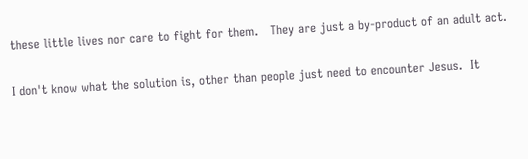these little lives nor care to fight for them.   They are just a by-product of an adult act.

I don't know what the solution is, other than people just need to encounter Jesus.  It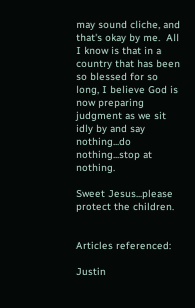may sound cliche, and that's okay by me.  All I know is that in a country that has been so blessed for so long, I believe God is now preparing judgment as we sit idly by and say nothing...do nothing...stop at nothing.

Sweet Jesus...please protect the children.


Articles referenced:

Justin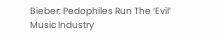Bieber: Pedophiles Run The ‘Evil’ Music Industry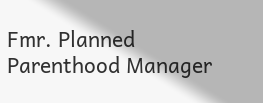Fmr. Planned Parenthood Manager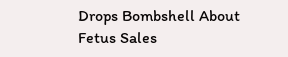Drops Bombshell About Fetus Sales